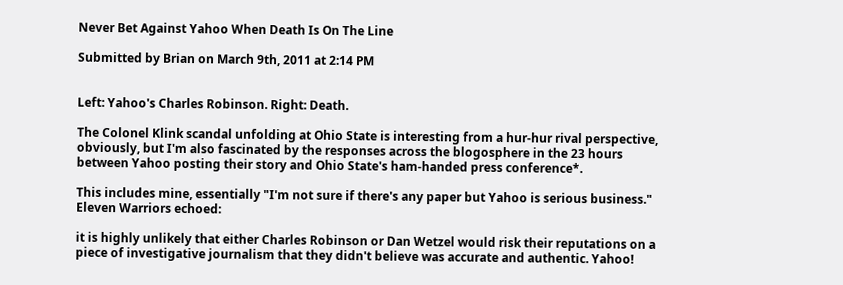Never Bet Against Yahoo When Death Is On The Line

Submitted by Brian on March 9th, 2011 at 2:14 PM


Left: Yahoo's Charles Robinson. Right: Death.

The Colonel Klink scandal unfolding at Ohio State is interesting from a hur-hur rival perspective, obviously, but I'm also fascinated by the responses across the blogosphere in the 23 hours between Yahoo posting their story and Ohio State's ham-handed press conference*.

This includes mine, essentially "I'm not sure if there's any paper but Yahoo is serious business." Eleven Warriors echoed:

it is highly unlikely that either Charles Robinson or Dan Wetzel would risk their reputations on a piece of investigative journalism that they didn't believe was accurate and authentic. Yahoo!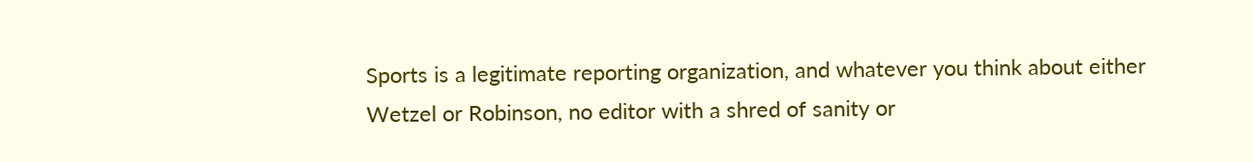Sports is a legitimate reporting organization, and whatever you think about either Wetzel or Robinson, no editor with a shred of sanity or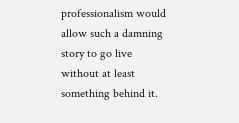professionalism would allow such a damning story to go live without at least something behind it.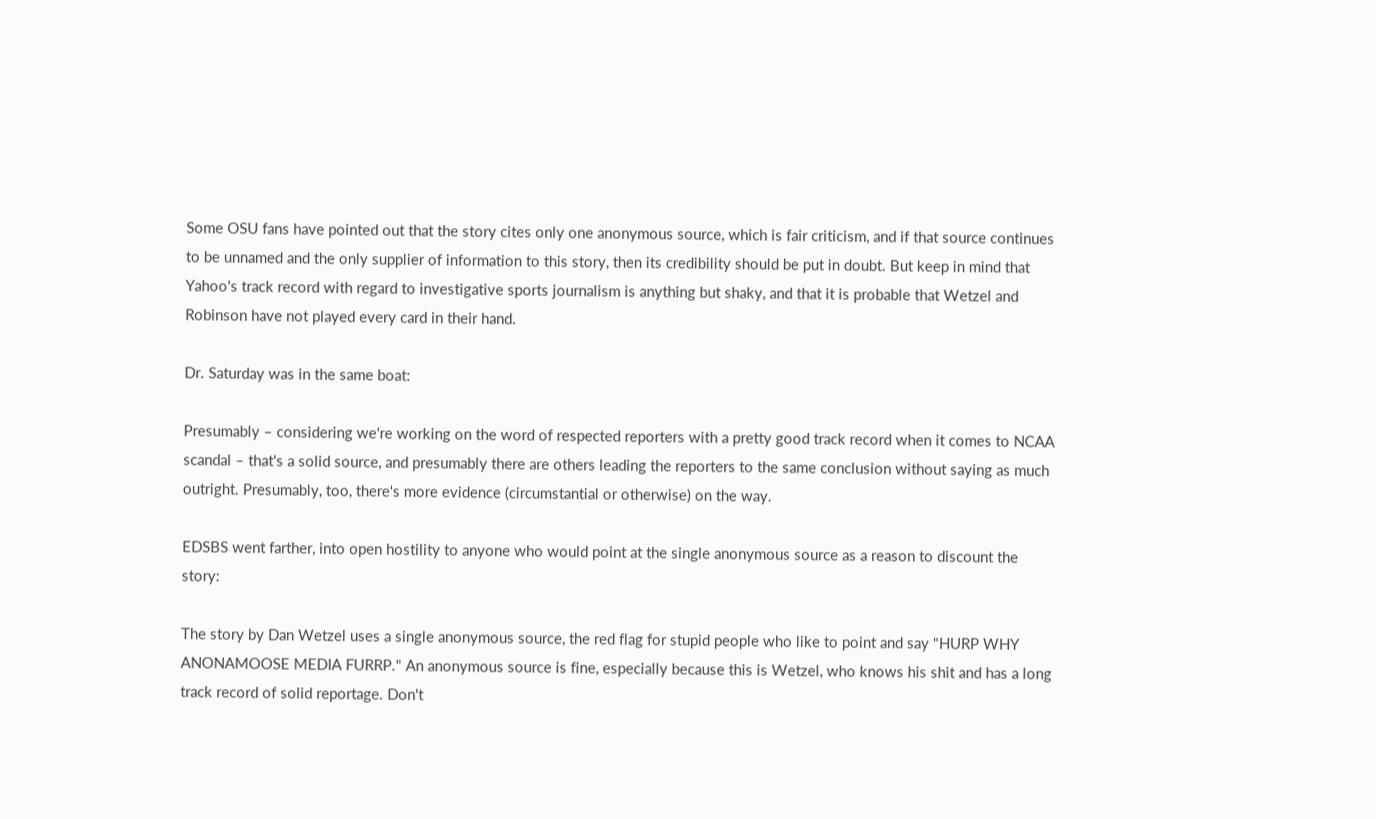Some OSU fans have pointed out that the story cites only one anonymous source, which is fair criticism, and if that source continues to be unnamed and the only supplier of information to this story, then its credibility should be put in doubt. But keep in mind that Yahoo's track record with regard to investigative sports journalism is anything but shaky, and that it is probable that Wetzel and Robinson have not played every card in their hand.

Dr. Saturday was in the same boat:

Presumably – considering we're working on the word of respected reporters with a pretty good track record when it comes to NCAA scandal – that's a solid source, and presumably there are others leading the reporters to the same conclusion without saying as much outright. Presumably, too, there's more evidence (circumstantial or otherwise) on the way.

EDSBS went farther, into open hostility to anyone who would point at the single anonymous source as a reason to discount the story:

The story by Dan Wetzel uses a single anonymous source, the red flag for stupid people who like to point and say "HURP WHY ANONAMOOSE MEDIA FURRP." An anonymous source is fine, especially because this is Wetzel, who knows his shit and has a long track record of solid reportage. Don't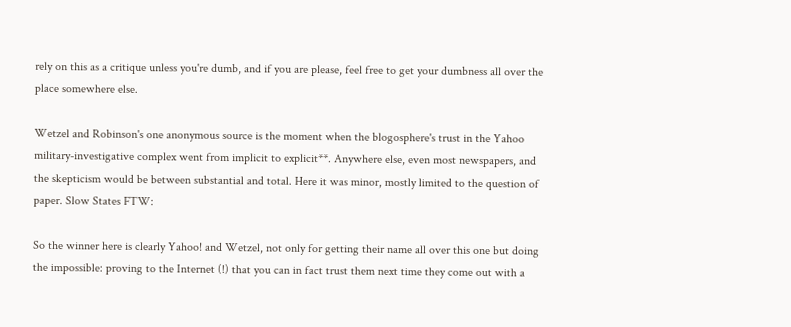rely on this as a critique unless you're dumb, and if you are please, feel free to get your dumbness all over the place somewhere else.

Wetzel and Robinson's one anonymous source is the moment when the blogosphere's trust in the Yahoo military-investigative complex went from implicit to explicit**. Anywhere else, even most newspapers, and the skepticism would be between substantial and total. Here it was minor, mostly limited to the question of paper. Slow States FTW:

So the winner here is clearly Yahoo! and Wetzel, not only for getting their name all over this one but doing the impossible: proving to the Internet (!) that you can in fact trust them next time they come out with a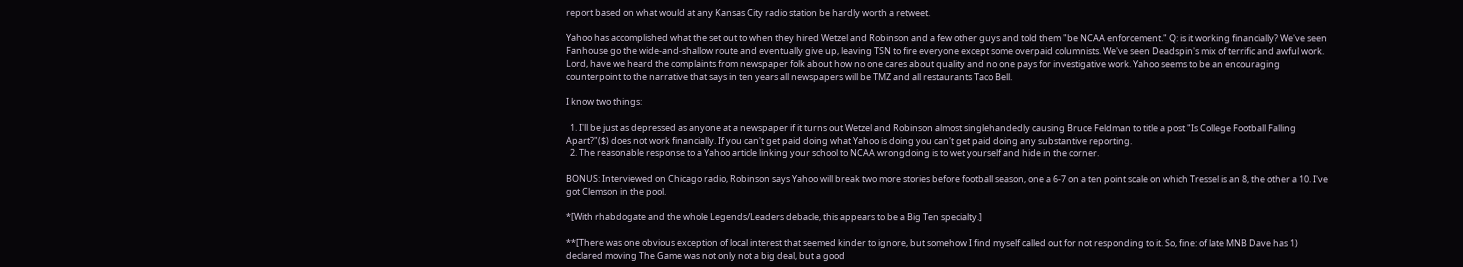report based on what would at any Kansas City radio station be hardly worth a retweet.

Yahoo has accomplished what the set out to when they hired Wetzel and Robinson and a few other guys and told them "be NCAA enforcement." Q: is it working financially? We've seen Fanhouse go the wide-and-shallow route and eventually give up, leaving TSN to fire everyone except some overpaid columnists. We've seen Deadspin's mix of terrific and awful work. Lord, have we heard the complaints from newspaper folk about how no one cares about quality and no one pays for investigative work. Yahoo seems to be an encouraging counterpoint to the narrative that says in ten years all newspapers will be TMZ and all restaurants Taco Bell.

I know two things:

  1. I'll be just as depressed as anyone at a newspaper if it turns out Wetzel and Robinson almost singlehandedly causing Bruce Feldman to title a post "Is College Football Falling Apart?"($) does not work financially. If you can't get paid doing what Yahoo is doing you can't get paid doing any substantive reporting.
  2. The reasonable response to a Yahoo article linking your school to NCAA wrongdoing is to wet yourself and hide in the corner.

BONUS: Interviewed on Chicago radio, Robinson says Yahoo will break two more stories before football season, one a 6-7 on a ten point scale on which Tressel is an 8, the other a 10. I've got Clemson in the pool.

*[With rhabdogate and the whole Legends/Leaders debacle, this appears to be a Big Ten specialty.]

**[There was one obvious exception of local interest that seemed kinder to ignore, but somehow I find myself called out for not responding to it. So, fine: of late MNB Dave has 1) declared moving The Game was not only not a big deal, but a good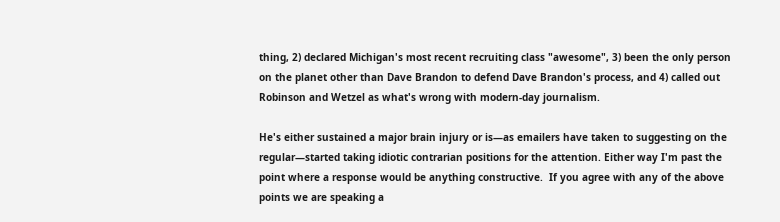thing, 2) declared Michigan's most recent recruiting class "awesome", 3) been the only person on the planet other than Dave Brandon to defend Dave Brandon's process, and 4) called out Robinson and Wetzel as what's wrong with modern-day journalism.

He's either sustained a major brain injury or is—as emailers have taken to suggesting on the regular—started taking idiotic contrarian positions for the attention. Either way I'm past the point where a response would be anything constructive.  If you agree with any of the above points we are speaking a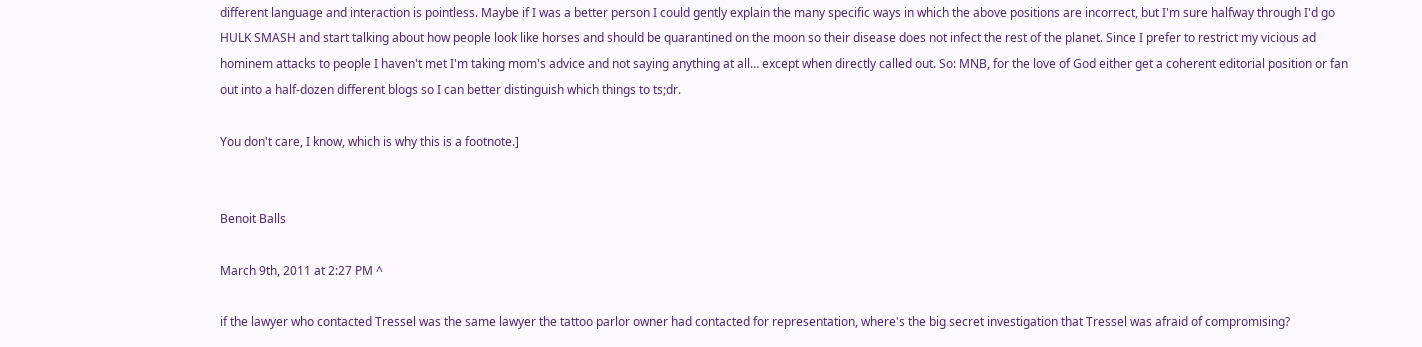different language and interaction is pointless. Maybe if I was a better person I could gently explain the many specific ways in which the above positions are incorrect, but I'm sure halfway through I'd go HULK SMASH and start talking about how people look like horses and should be quarantined on the moon so their disease does not infect the rest of the planet. Since I prefer to restrict my vicious ad hominem attacks to people I haven't met I'm taking mom's advice and not saying anything at all… except when directly called out. So: MNB, for the love of God either get a coherent editorial position or fan out into a half-dozen different blogs so I can better distinguish which things to ts;dr.

You don't care, I know, which is why this is a footnote.]


Benoit Balls

March 9th, 2011 at 2:27 PM ^

if the lawyer who contacted Tressel was the same lawyer the tattoo parlor owner had contacted for representation, where's the big secret investigation that Tressel was afraid of compromising?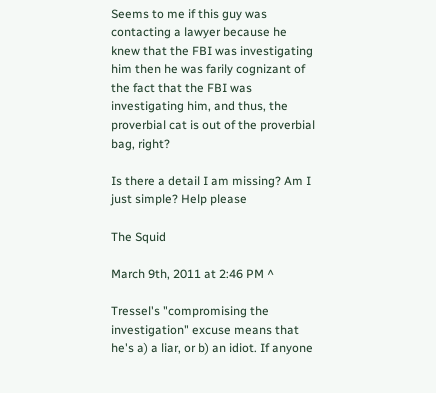Seems to me if this guy was contacting a lawyer because he knew that the FBI was investigating him then he was farily cognizant of the fact that the FBI was investigating him, and thus, the proverbial cat is out of the proverbial bag, right?

Is there a detail I am missing? Am I just simple? Help please

The Squid

March 9th, 2011 at 2:46 PM ^

Tressel's "compromising the investigation" excuse means that he's a) a liar, or b) an idiot. If anyone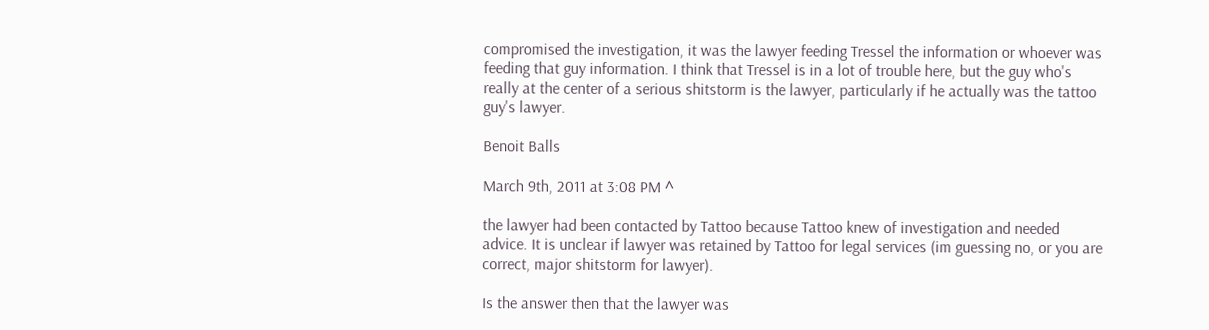compromised the investigation, it was the lawyer feeding Tressel the information or whoever was feeding that guy information. I think that Tressel is in a lot of trouble here, but the guy who's really at the center of a serious shitstorm is the lawyer, particularly if he actually was the tattoo guy's lawyer.

Benoit Balls

March 9th, 2011 at 3:08 PM ^

the lawyer had been contacted by Tattoo because Tattoo knew of investigation and needed advice. It is unclear if lawyer was retained by Tattoo for legal services (im guessing no, or you are correct, major shitstorm for lawyer).

Is the answer then that the lawyer was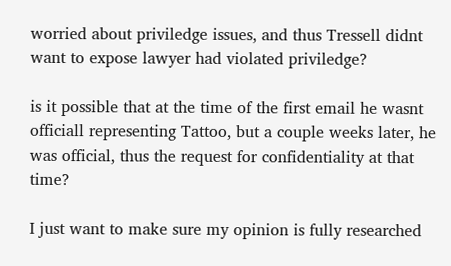worried about priviledge issues, and thus Tressell didnt want to expose lawyer had violated priviledge?

is it possible that at the time of the first email he wasnt officiall representing Tattoo, but a couple weeks later, he was official, thus the request for confidentiality at that time?

I just want to make sure my opinion is fully researched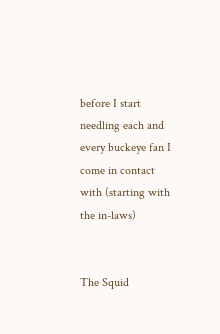before I start needling each and every buckeye fan I come in contact with (starting with the in-laws)


The Squid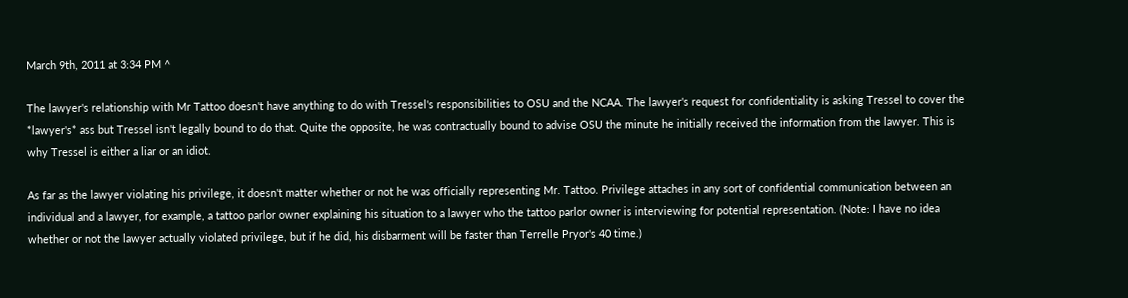March 9th, 2011 at 3:34 PM ^

The lawyer's relationship with Mr Tattoo doesn't have anything to do with Tressel's responsibilities to OSU and the NCAA. The lawyer's request for confidentiality is asking Tressel to cover the *lawyer's* ass but Tressel isn't legally bound to do that. Quite the opposite, he was contractually bound to advise OSU the minute he initially received the information from the lawyer. This is why Tressel is either a liar or an idiot.

As far as the lawyer violating his privilege, it doesn't matter whether or not he was officially representing Mr. Tattoo. Privilege attaches in any sort of confidential communication between an individual and a lawyer, for example, a tattoo parlor owner explaining his situation to a lawyer who the tattoo parlor owner is interviewing for potential representation. (Note: I have no idea whether or not the lawyer actually violated privilege, but if he did, his disbarment will be faster than Terrelle Pryor's 40 time.)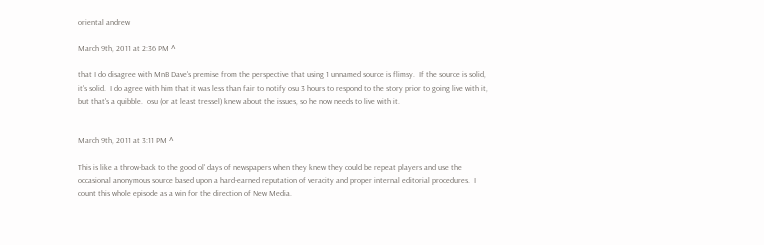oriental andrew

March 9th, 2011 at 2:36 PM ^

that I do disagree with MnB Dave's premise from the perspective that using 1 unnamed source is flimsy.  If the source is solid, it's solid.  I do agree with him that it was less than fair to notify osu 3 hours to respond to the story prior to going live with it, but that's a quibble.  osu (or at least tressel) knew about the issues, so he now needs to live with it.


March 9th, 2011 at 3:11 PM ^

This is like a throw-back to the good ol' days of newspapers when they knew they could be repeat players and use the occasional anonymous source based upon a hard-earned reputation of veracity and proper internal editorial procedures.  I count this whole episode as a win for the direction of New Media.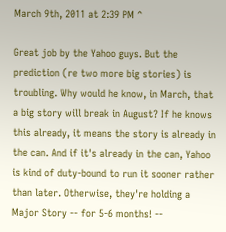March 9th, 2011 at 2:39 PM ^

Great job by the Yahoo guys. But the prediction (re two more big stories) is troubling. Why would he know, in March, that a big story will break in August? If he knows this already, it means the story is already in the can. And if it's already in the can, Yahoo is kind of duty-bound to run it sooner rather than later. Otherwise, they're holding a Major Story -- for 5-6 months! --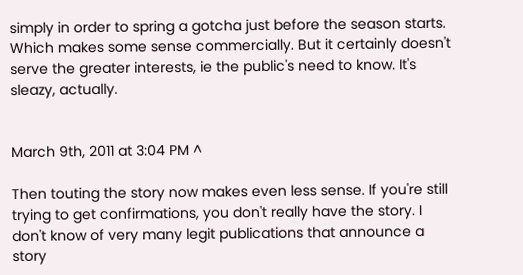simply in order to spring a gotcha just before the season starts. Which makes some sense commercially. But it certainly doesn't serve the greater interests, ie the public's need to know. It's sleazy, actually.


March 9th, 2011 at 3:04 PM ^

Then touting the story now makes even less sense. If you're still trying to get confirmations, you don't really have the story. I don't know of very many legit publications that announce a story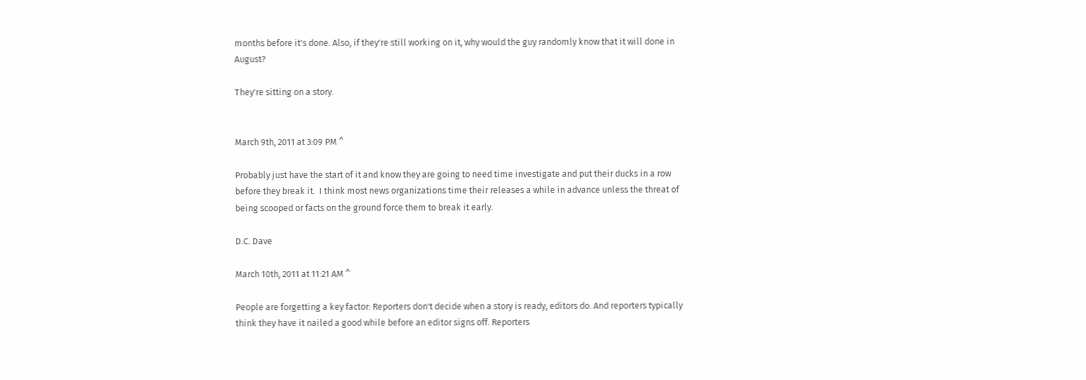months before it's done. Also, if they're still working on it, why would the guy randomly know that it will done in August?

They're sitting on a story.


March 9th, 2011 at 3:09 PM ^

Probably just have the start of it and know they are going to need time investigate and put their ducks in a row before they break it.  I think most news organizations time their releases a while in advance unless the threat of being scooped or facts on the ground force them to break it early.

D.C. Dave

March 10th, 2011 at 11:21 AM ^

People are forgetting a key factor: Reporters don't decide when a story is ready, editors do. And reporters typically think they have it nailed a good while before an editor signs off. Reporters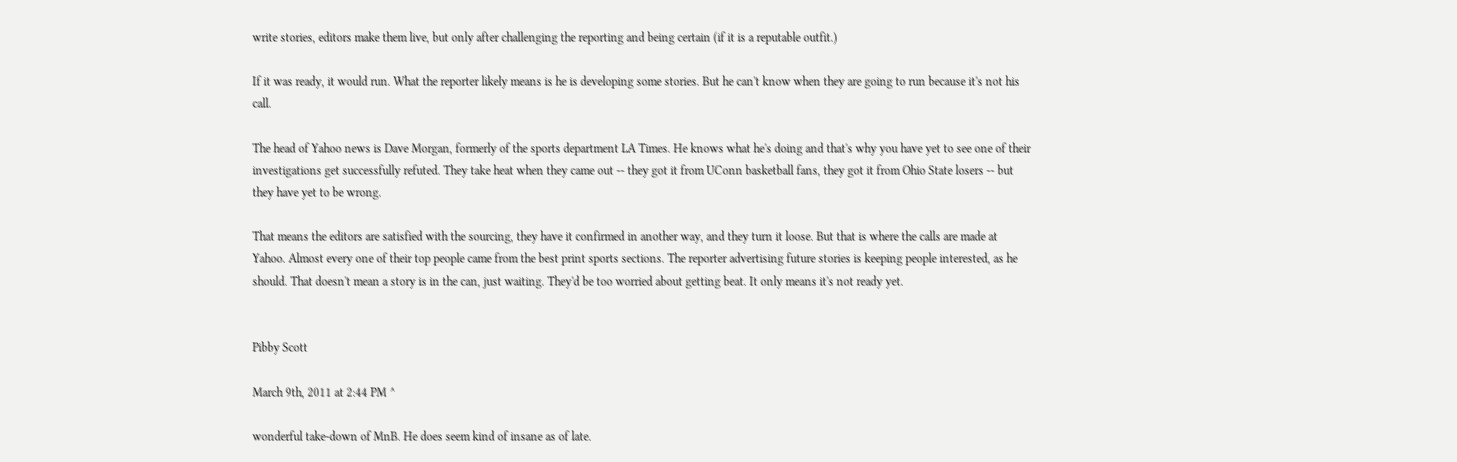write stories, editors make them live, but only after challenging the reporting and being certain (if it is a reputable outfit.)

If it was ready, it would run. What the reporter likely means is he is developing some stories. But he can't know when they are going to run because it's not his call.

The head of Yahoo news is Dave Morgan, formerly of the sports department LA Times. He knows what he's doing and that's why you have yet to see one of their investigations get successfully refuted. They take heat when they came out -- they got it from UConn basketball fans, they got it from Ohio State losers -- but they have yet to be wrong.

That means the editors are satisfied with the sourcing, they have it confirmed in another way, and they turn it loose. But that is where the calls are made at Yahoo. Almost every one of their top people came from the best print sports sections. The reporter advertising future stories is keeping people interested, as he should. That doesn't mean a story is in the can, just waiting. They'd be too worried about getting beat. It only means it's not ready yet.


Pibby Scott

March 9th, 2011 at 2:44 PM ^

wonderful take-down of MnB. He does seem kind of insane as of late.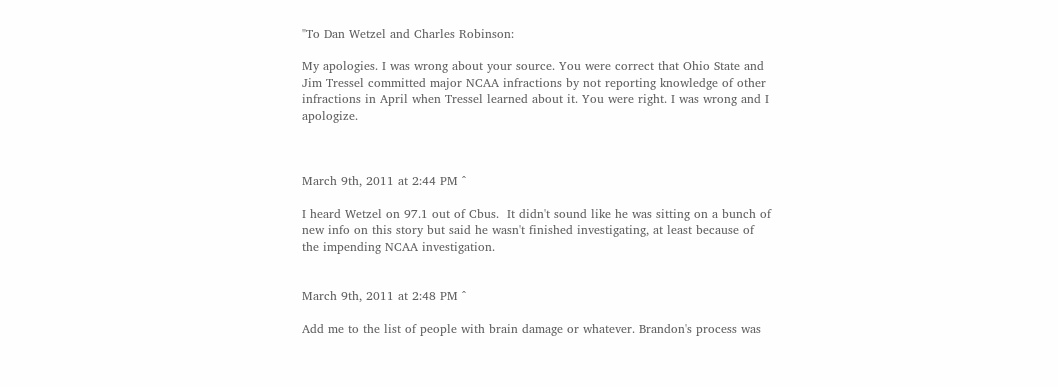"To Dan Wetzel and Charles Robinson:

My apologies. I was wrong about your source. You were correct that Ohio State and Jim Tressel committed major NCAA infractions by not reporting knowledge of other infractions in April when Tressel learned about it. You were right. I was wrong and I apologize.



March 9th, 2011 at 2:44 PM ^

I heard Wetzel on 97.1 out of Cbus.  It didn't sound like he was sitting on a bunch of new info on this story but said he wasn't finished investigating, at least because of the impending NCAA investigation.


March 9th, 2011 at 2:48 PM ^

Add me to the list of people with brain damage or whatever. Brandon's process was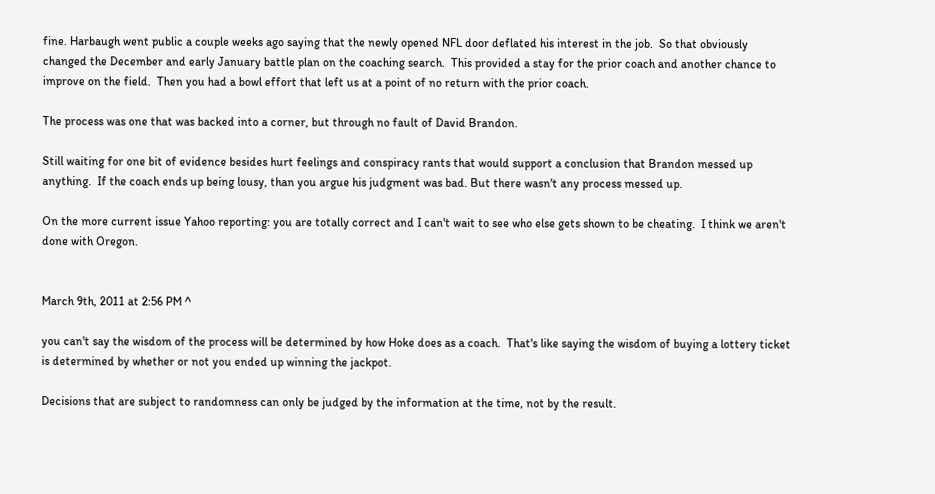fine. Harbaugh went public a couple weeks ago saying that the newly opened NFL door deflated his interest in the job.  So that obviously changed the December and early January battle plan on the coaching search.  This provided a stay for the prior coach and another chance to improve on the field.  Then you had a bowl effort that left us at a point of no return with the prior coach.

The process was one that was backed into a corner, but through no fault of David Brandon.

Still waiting for one bit of evidence besides hurt feelings and conspiracy rants that would support a conclusion that Brandon messed up anything.  If the coach ends up being lousy, than you argue his judgment was bad. But there wasn't any process messed up.

On the more current issue Yahoo reporting: you are totally correct and I can't wait to see who else gets shown to be cheating.  I think we aren't done with Oregon.


March 9th, 2011 at 2:56 PM ^

you can't say the wisdom of the process will be determined by how Hoke does as a coach.  That's like saying the wisdom of buying a lottery ticket is determined by whether or not you ended up winning the jackpot.

Decisions that are subject to randomness can only be judged by the information at the time, not by the result.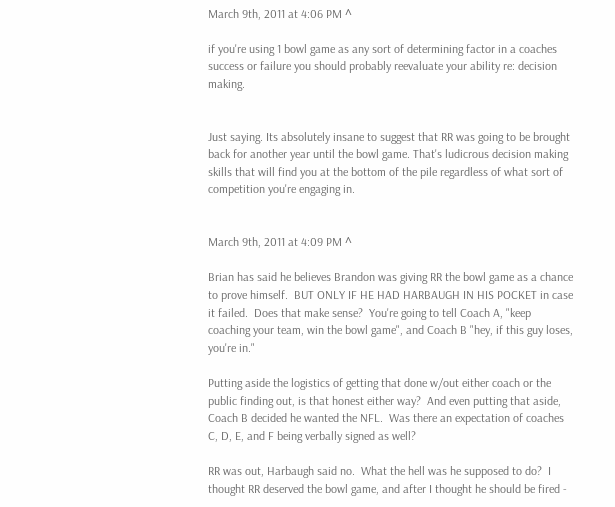March 9th, 2011 at 4:06 PM ^

if you're using 1 bowl game as any sort of determining factor in a coaches success or failure you should probably reevaluate your ability re: decision making.


Just saying. Its absolutely insane to suggest that RR was going to be brought back for another year until the bowl game. That's ludicrous decision making skills that will find you at the bottom of the pile regardless of what sort of competition you're engaging in.


March 9th, 2011 at 4:09 PM ^

Brian has said he believes Brandon was giving RR the bowl game as a chance to prove himself.  BUT ONLY IF HE HAD HARBAUGH IN HIS POCKET in case it failed.  Does that make sense?  You're going to tell Coach A, "keep coaching your team, win the bowl game", and Coach B "hey, if this guy loses, you're in."

Putting aside the logistics of getting that done w/out either coach or the public finding out, is that honest either way?  And even putting that aside, Coach B decided he wanted the NFL.  Was there an expectation of coaches C, D, E, and F being verbally signed as well?

RR was out, Harbaugh said no.  What the hell was he supposed to do?  I thought RR deserved the bowl game, and after I thought he should be fired -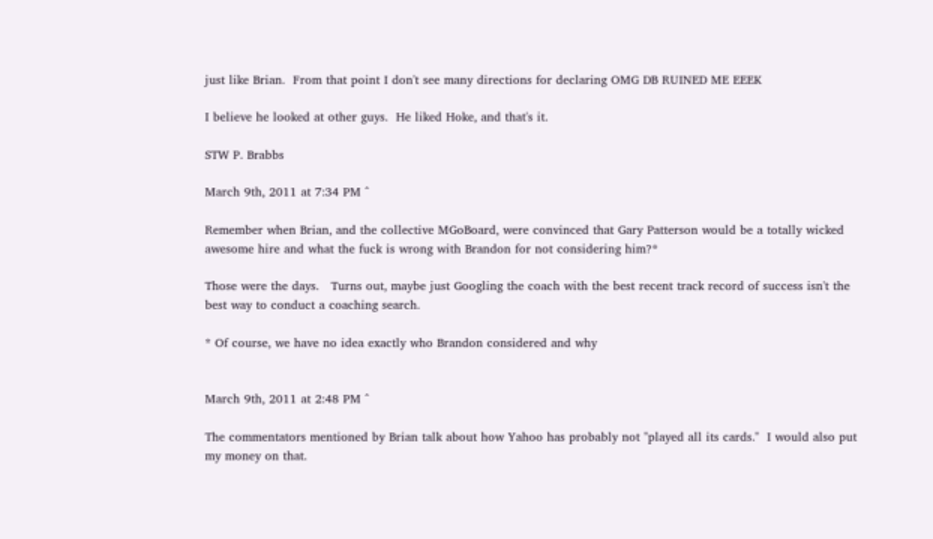just like Brian.  From that point I don't see many directions for declaring OMG DB RUINED ME EEEK

I believe he looked at other guys.  He liked Hoke, and that's it.

STW P. Brabbs

March 9th, 2011 at 7:34 PM ^

Remember when Brian, and the collective MGoBoard, were convinced that Gary Patterson would be a totally wicked awesome hire and what the fuck is wrong with Brandon for not considering him?*

Those were the days.   Turns out, maybe just Googling the coach with the best recent track record of success isn't the best way to conduct a coaching search.

* Of course, we have no idea exactly who Brandon considered and why


March 9th, 2011 at 2:48 PM ^

The commentators mentioned by Brian talk about how Yahoo has probably not "played all its cards."  I would also put my money on that.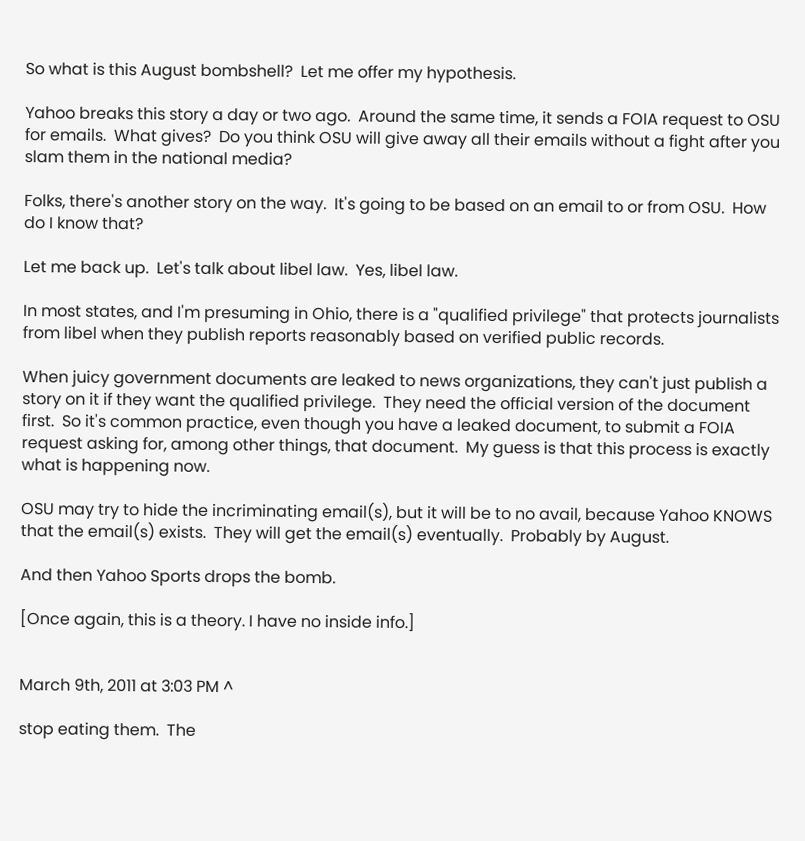So what is this August bombshell?  Let me offer my hypothesis.

Yahoo breaks this story a day or two ago.  Around the same time, it sends a FOIA request to OSU for emails.  What gives?  Do you think OSU will give away all their emails without a fight after you slam them in the national media?

Folks, there's another story on the way.  It's going to be based on an email to or from OSU.  How do I know that?

Let me back up.  Let's talk about libel law.  Yes, libel law.

In most states, and I'm presuming in Ohio, there is a "qualified privilege" that protects journalists from libel when they publish reports reasonably based on verified public records.

When juicy government documents are leaked to news organizations, they can't just publish a story on it if they want the qualified privilege.  They need the official version of the document first.  So it's common practice, even though you have a leaked document, to submit a FOIA request asking for, among other things, that document.  My guess is that this process is exactly what is happening now.

OSU may try to hide the incriminating email(s), but it will be to no avail, because Yahoo KNOWS that the email(s) exists.  They will get the email(s) eventually.  Probably by August.

And then Yahoo Sports drops the bomb.

[Once again, this is a theory. I have no inside info.]


March 9th, 2011 at 3:03 PM ^

stop eating them.  The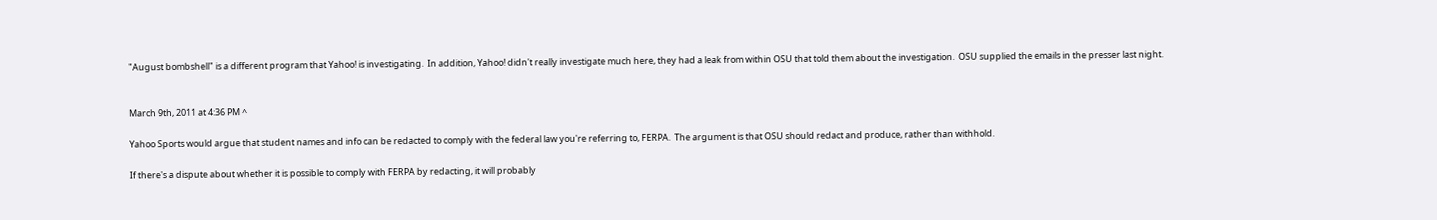"August bombshell" is a different program that Yahoo! is investigating.  In addition, Yahoo! didn't really investigate much here, they had a leak from within OSU that told them about the investigation.  OSU supplied the emails in the presser last night.


March 9th, 2011 at 4:36 PM ^

Yahoo Sports would argue that student names and info can be redacted to comply with the federal law you're referring to, FERPA.  The argument is that OSU should redact and produce, rather than withhold.

If there's a dispute about whether it is possible to comply with FERPA by redacting, it will probably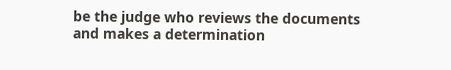be the judge who reviews the documents and makes a determination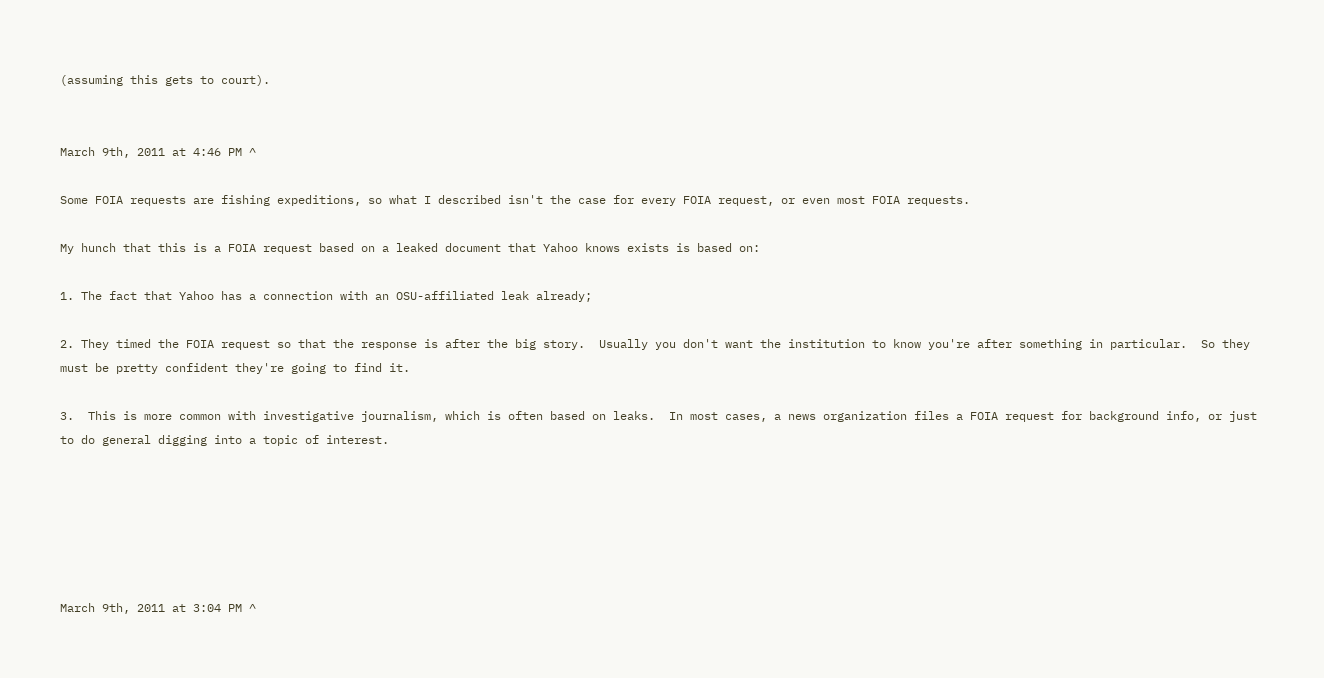(assuming this gets to court).


March 9th, 2011 at 4:46 PM ^

Some FOIA requests are fishing expeditions, so what I described isn't the case for every FOIA request, or even most FOIA requests.

My hunch that this is a FOIA request based on a leaked document that Yahoo knows exists is based on:

1. The fact that Yahoo has a connection with an OSU-affiliated leak already;

2. They timed the FOIA request so that the response is after the big story.  Usually you don't want the institution to know you're after something in particular.  So they must be pretty confident they're going to find it.

3.  This is more common with investigative journalism, which is often based on leaks.  In most cases, a news organization files a FOIA request for background info, or just to do general digging into a topic of interest.






March 9th, 2011 at 3:04 PM ^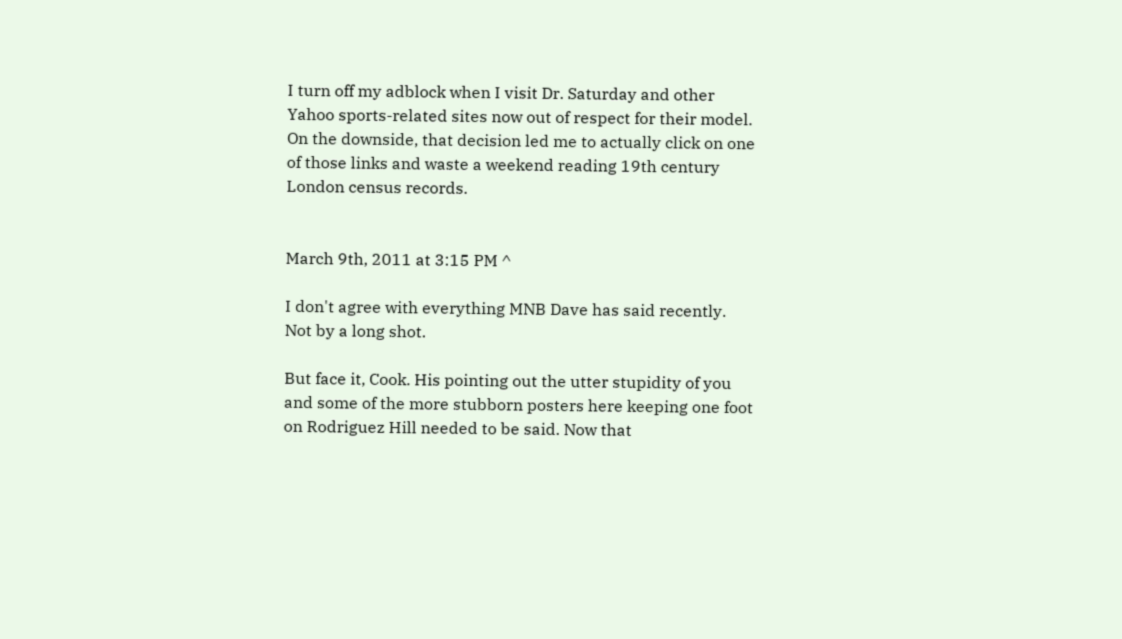I turn off my adblock when I visit Dr. Saturday and other Yahoo sports-related sites now out of respect for their model.  On the downside, that decision led me to actually click on one of those links and waste a weekend reading 19th century London census records.


March 9th, 2011 at 3:15 PM ^

I don't agree with everything MNB Dave has said recently. Not by a long shot.

But face it, Cook. His pointing out the utter stupidity of you and some of the more stubborn posters here keeping one foot on Rodriguez Hill needed to be said. Now that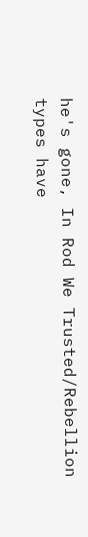he's gone, In Rod We Trusted/Rebellion types have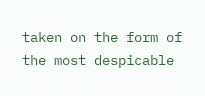taken on the form of the most despicable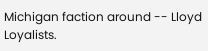Michigan faction around -- Lloyd Loyalists.